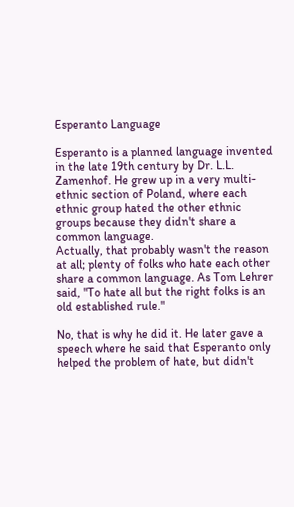Esperanto Language

Esperanto is a planned language invented in the late 19th century by Dr. L.L. Zamenhof. He grew up in a very multi-ethnic section of Poland, where each ethnic group hated the other ethnic groups because they didn't share a common language.
Actually, that probably wasn't the reason at all; plenty of folks who hate each other share a common language. As Tom Lehrer said, "To hate all but the right folks is an old established rule."

No, that is why he did it. He later gave a speech where he said that Esperanto only helped the problem of hate, but didn't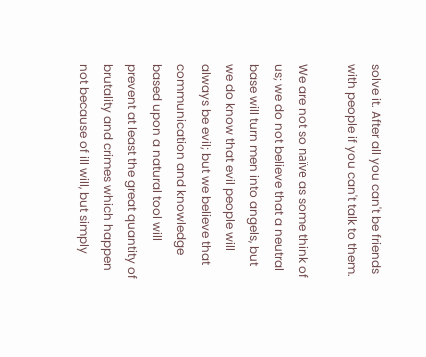solve it. After all you can't be friends with people if you can't talk to them.

We are not so naïve as some think of us; we do not believe that a neutral base will turn men into angels, but we do know that evil people will always be evil; but we believe that communication and knowledge based upon a natural tool will prevent at least the great quantity of brutality and crimes which happen not because of ill will, but simply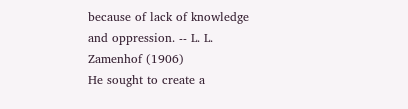because of lack of knowledge and oppression. -- L. L. Zamenhof (1906)
He sought to create a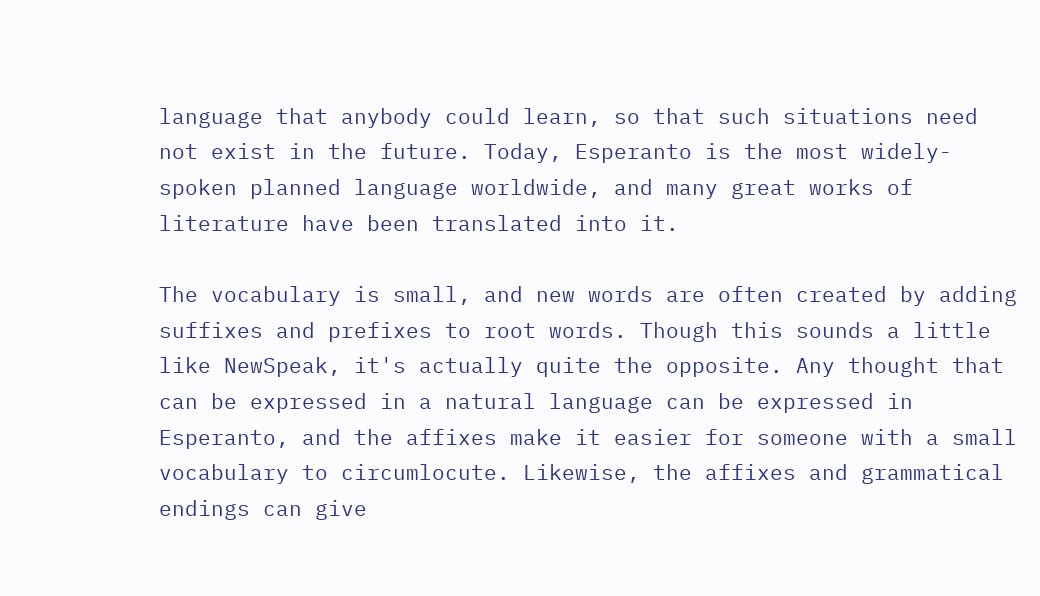language that anybody could learn, so that such situations need not exist in the future. Today, Esperanto is the most widely-spoken planned language worldwide, and many great works of literature have been translated into it.

The vocabulary is small, and new words are often created by adding suffixes and prefixes to root words. Though this sounds a little like NewSpeak, it's actually quite the opposite. Any thought that can be expressed in a natural language can be expressed in Esperanto, and the affixes make it easier for someone with a small vocabulary to circumlocute. Likewise, the affixes and grammatical endings can give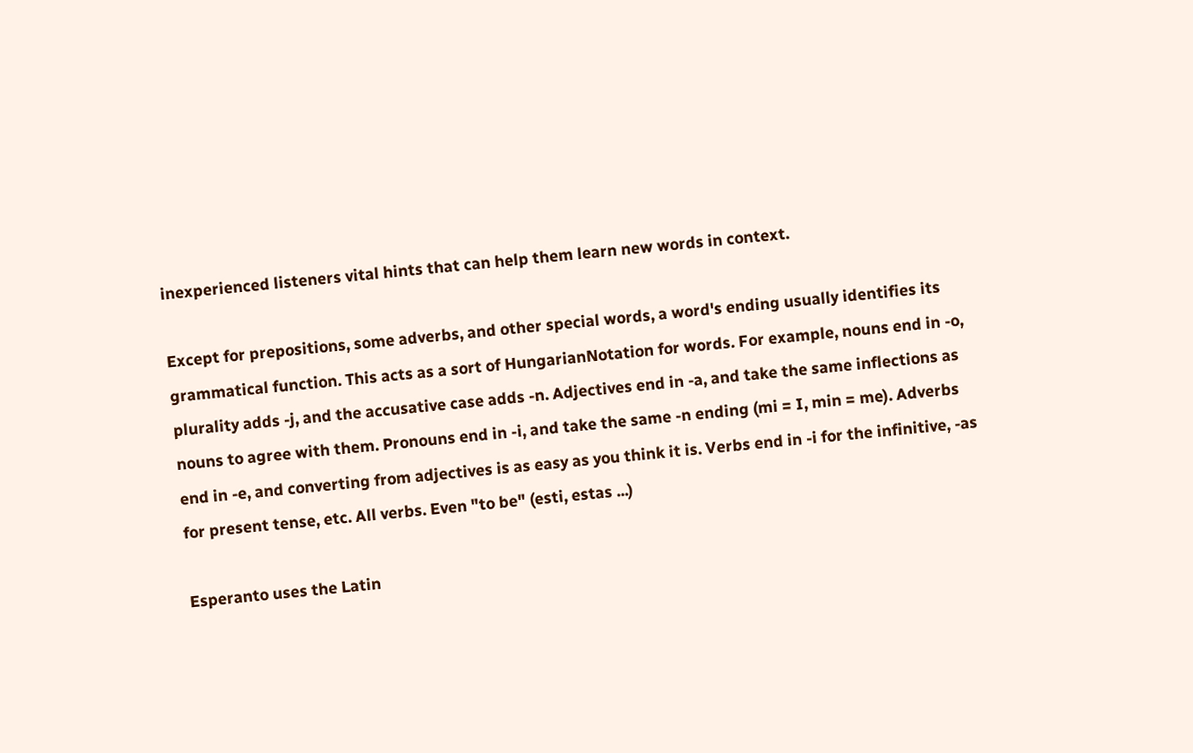inexperienced listeners vital hints that can help them learn new words in context.

Except for prepositions, some adverbs, and other special words, a word's ending usually identifies its grammatical function. This acts as a sort of HungarianNotation for words. For example, nouns end in -o, plurality adds -j, and the accusative case adds -n. Adjectives end in -a, and take the same inflections as nouns to agree with them. Pronouns end in -i, and take the same -n ending (mi = I, min = me). Adverbs end in -e, and converting from adjectives is as easy as you think it is. Verbs end in -i for the infinitive, -as for present tense, etc. All verbs. Even "to be" (esti, estas ...)

Esperanto uses the Latin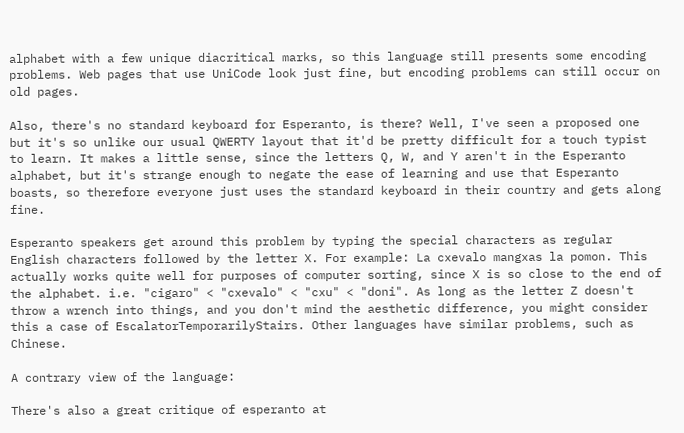alphabet with a few unique diacritical marks, so this language still presents some encoding problems. Web pages that use UniCode look just fine, but encoding problems can still occur on old pages.

Also, there's no standard keyboard for Esperanto, is there? Well, I've seen a proposed one but it's so unlike our usual QWERTY layout that it'd be pretty difficult for a touch typist to learn. It makes a little sense, since the letters Q, W, and Y aren't in the Esperanto alphabet, but it's strange enough to negate the ease of learning and use that Esperanto boasts, so therefore everyone just uses the standard keyboard in their country and gets along fine.

Esperanto speakers get around this problem by typing the special characters as regular English characters followed by the letter X. For example: La cxevalo mangxas la pomon. This actually works quite well for purposes of computer sorting, since X is so close to the end of the alphabet. i.e. "cigaro" < "cxevalo" < "cxu" < "doni". As long as the letter Z doesn't throw a wrench into things, and you don't mind the aesthetic difference, you might consider this a case of EscalatorTemporarilyStairs. Other languages have similar problems, such as Chinese.

A contrary view of the language:

There's also a great critique of esperanto at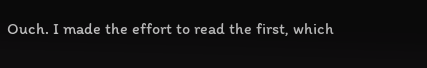Ouch. I made the effort to read the first, which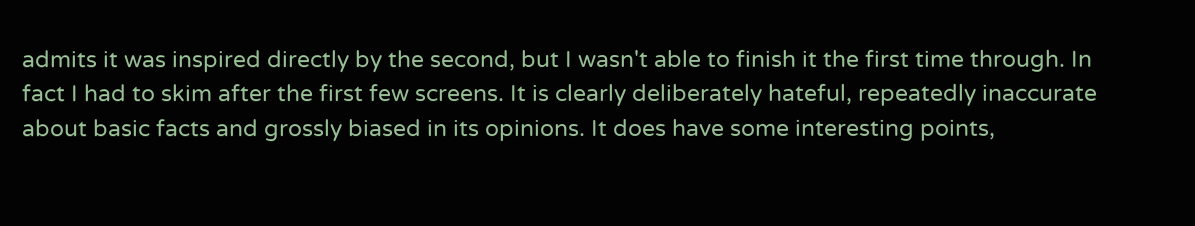admits it was inspired directly by the second, but I wasn't able to finish it the first time through. In fact I had to skim after the first few screens. It is clearly deliberately hateful, repeatedly inaccurate about basic facts and grossly biased in its opinions. It does have some interesting points,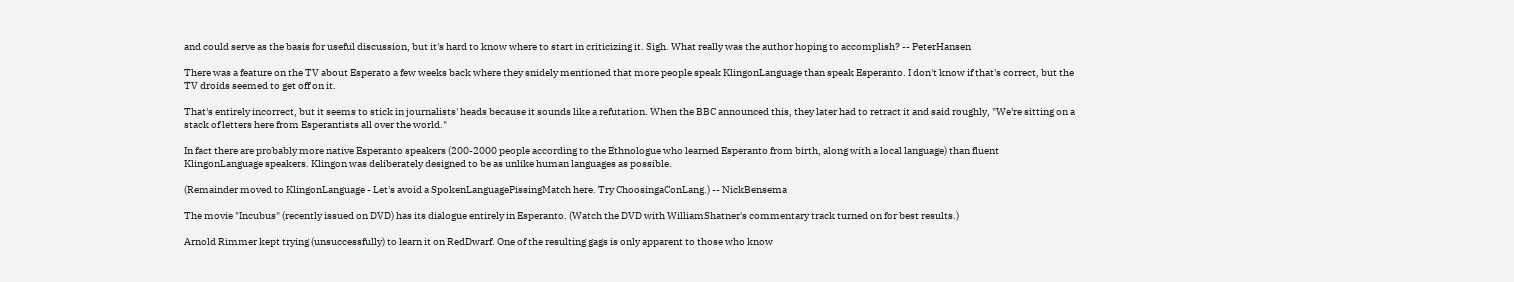and could serve as the basis for useful discussion, but it's hard to know where to start in criticizing it. Sigh. What really was the author hoping to accomplish? -- PeterHansen

There was a feature on the TV about Esperato a few weeks back where they snidely mentioned that more people speak KlingonLanguage than speak Esperanto. I don't know if that's correct, but the TV droids seemed to get off on it.

That's entirely incorrect, but it seems to stick in journalists' heads because it sounds like a refutation. When the BBC announced this, they later had to retract it and said roughly, "We're sitting on a stack of letters here from Esperantists all over the world."

In fact there are probably more native Esperanto speakers (200-2000 people according to the Ethnologue who learned Esperanto from birth, along with a local language) than fluent KlingonLanguage speakers. Klingon was deliberately designed to be as unlike human languages as possible.

(Remainder moved to KlingonLanguage - Let's avoid a SpokenLanguagePissingMatch here. Try ChoosingaConLang.) -- NickBensema

The movie "Incubus" (recently issued on DVD) has its dialogue entirely in Esperanto. (Watch the DVD with WilliamShatner's commentary track turned on for best results.)

Arnold Rimmer kept trying (unsuccessfully) to learn it on RedDwarf. One of the resulting gags is only apparent to those who know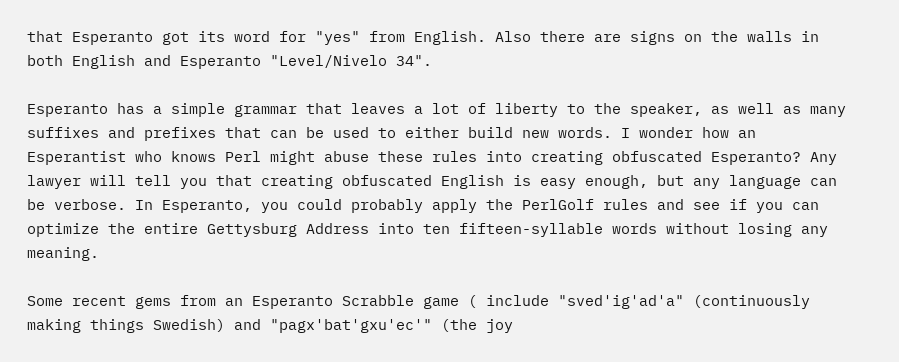that Esperanto got its word for "yes" from English. Also there are signs on the walls in both English and Esperanto "Level/Nivelo 34".

Esperanto has a simple grammar that leaves a lot of liberty to the speaker, as well as many suffixes and prefixes that can be used to either build new words. I wonder how an Esperantist who knows Perl might abuse these rules into creating obfuscated Esperanto? Any lawyer will tell you that creating obfuscated English is easy enough, but any language can be verbose. In Esperanto, you could probably apply the PerlGolf rules and see if you can optimize the entire Gettysburg Address into ten fifteen-syllable words without losing any meaning.

Some recent gems from an Esperanto Scrabble game ( include "sved'ig'ad'a" (continuously making things Swedish) and "pagx'bat'gxu'ec'" (the joy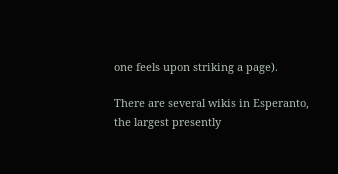one feels upon striking a page).

There are several wikis in Esperanto, the largest presently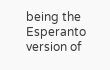being the Esperanto version of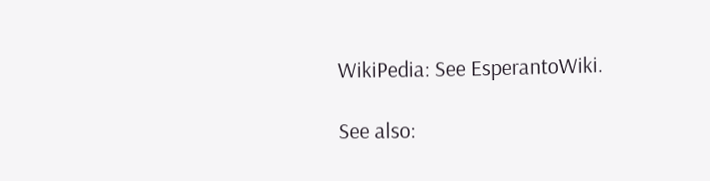WikiPedia: See EsperantoWiki.

See also: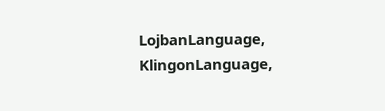LojbanLanguage, KlingonLanguage,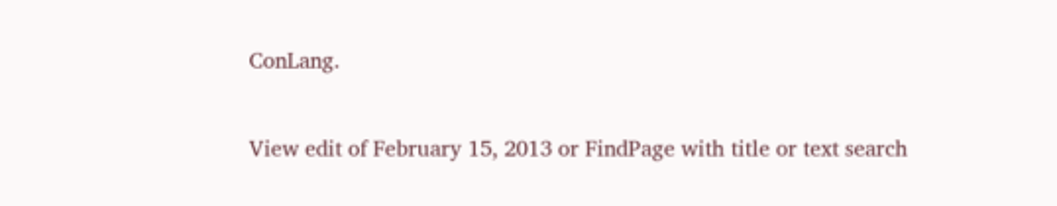ConLang.

View edit of February 15, 2013 or FindPage with title or text search